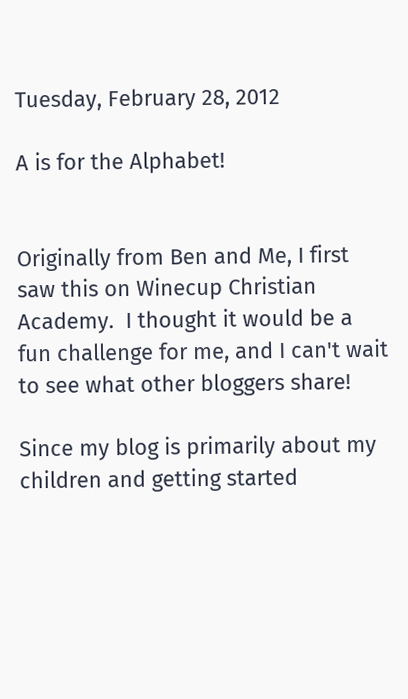Tuesday, February 28, 2012

A is for the Alphabet!


Originally from Ben and Me, I first saw this on Winecup Christian Academy.  I thought it would be a fun challenge for me, and I can't wait to see what other bloggers share!

Since my blog is primarily about my children and getting started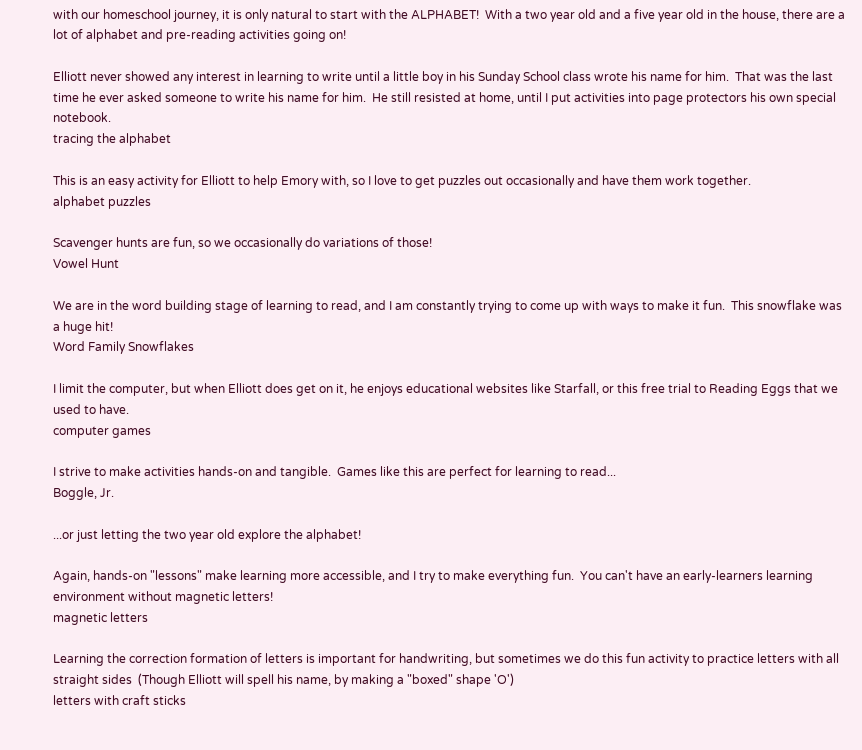with our homeschool journey, it is only natural to start with the ALPHABET!  With a two year old and a five year old in the house, there are a lot of alphabet and pre-reading activities going on!

Elliott never showed any interest in learning to write until a little boy in his Sunday School class wrote his name for him.  That was the last time he ever asked someone to write his name for him.  He still resisted at home, until I put activities into page protectors his own special notebook.
tracing the alphabet

This is an easy activity for Elliott to help Emory with, so I love to get puzzles out occasionally and have them work together.
alphabet puzzles

Scavenger hunts are fun, so we occasionally do variations of those!
Vowel Hunt

We are in the word building stage of learning to read, and I am constantly trying to come up with ways to make it fun.  This snowflake was a huge hit!
Word Family Snowflakes

I limit the computer, but when Elliott does get on it, he enjoys educational websites like Starfall, or this free trial to Reading Eggs that we used to have.
computer games

I strive to make activities hands-on and tangible.  Games like this are perfect for learning to read...
Boggle, Jr.

...or just letting the two year old explore the alphabet!

Again, hands-on "lessons" make learning more accessible, and I try to make everything fun.  You can't have an early-learners learning environment without magnetic letters!
magnetic letters

Learning the correction formation of letters is important for handwriting, but sometimes we do this fun activity to practice letters with all straight sides  (Though Elliott will spell his name, by making a "boxed" shape 'O')
letters with craft sticks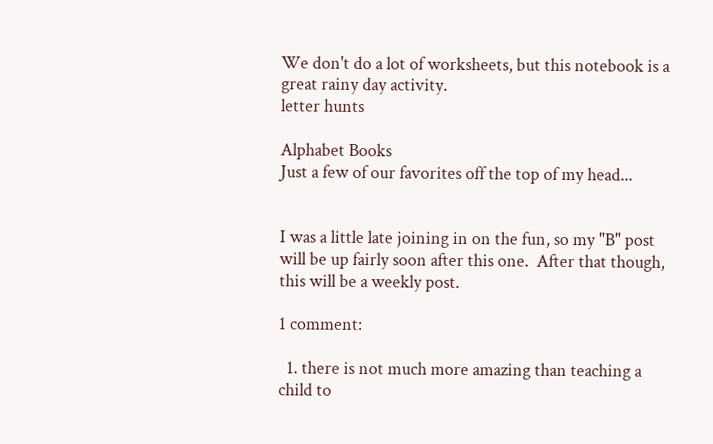We don't do a lot of worksheets, but this notebook is a great rainy day activity.
letter hunts

Alphabet Books
Just a few of our favorites off the top of my head...


I was a little late joining in on the fun, so my "B" post will be up fairly soon after this one.  After that though, this will be a weekly post.

1 comment:

  1. there is not much more amazing than teaching a child to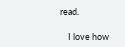read.

    I love how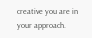creative you are in your approach.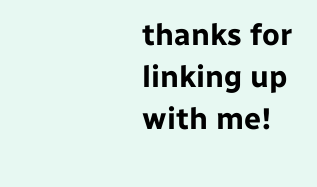thanks for linking up with me!